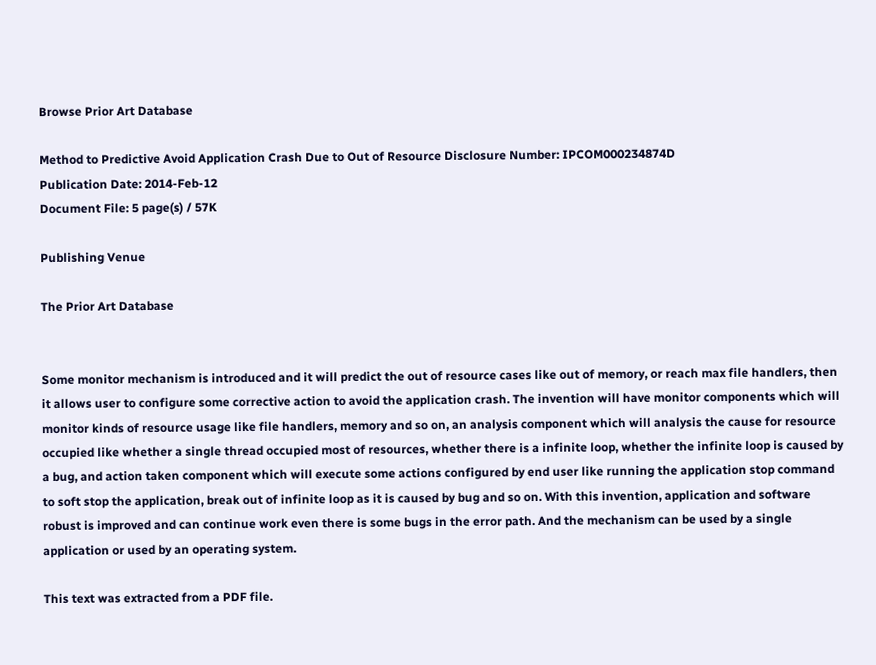Browse Prior Art Database

Method to Predictive Avoid Application Crash Due to Out of Resource Disclosure Number: IPCOM000234874D
Publication Date: 2014-Feb-12
Document File: 5 page(s) / 57K

Publishing Venue

The Prior Art Database


Some monitor mechanism is introduced and it will predict the out of resource cases like out of memory, or reach max file handlers, then it allows user to configure some corrective action to avoid the application crash. The invention will have monitor components which will monitor kinds of resource usage like file handlers, memory and so on, an analysis component which will analysis the cause for resource occupied like whether a single thread occupied most of resources, whether there is a infinite loop, whether the infinite loop is caused by a bug, and action taken component which will execute some actions configured by end user like running the application stop command to soft stop the application, break out of infinite loop as it is caused by bug and so on. With this invention, application and software robust is improved and can continue work even there is some bugs in the error path. And the mechanism can be used by a single application or used by an operating system.

This text was extracted from a PDF file.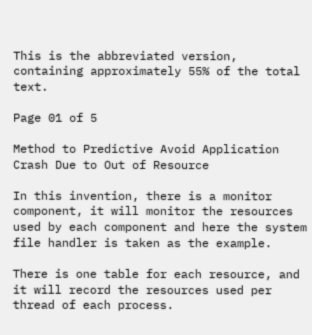This is the abbreviated version, containing approximately 55% of the total text.

Page 01 of 5

Method to Predictive Avoid Application Crash Due to Out of Resource

In this invention, there is a monitor component, it will monitor the resources used by each component and here the system file handler is taken as the example.

There is one table for each resource, and it will record the resources used per thread of each process.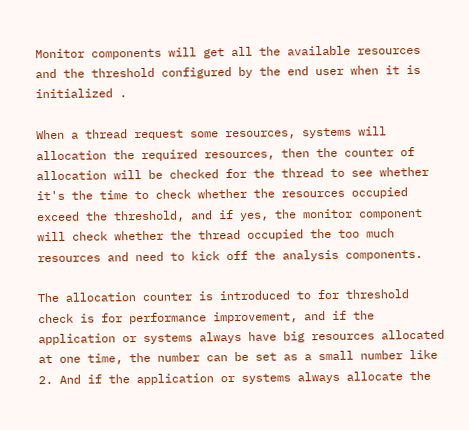Monitor components will get all the available resources and the threshold configured by the end user when it is initialized .

When a thread request some resources, systems will allocation the required resources, then the counter of allocation will be checked for the thread to see whether it's the time to check whether the resources occupied exceed the threshold, and if yes, the monitor component will check whether the thread occupied the too much resources and need to kick off the analysis components.

The allocation counter is introduced to for threshold check is for performance improvement, and if the application or systems always have big resources allocated at one time, the number can be set as a small number like 2. And if the application or systems always allocate the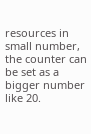resources in small number, the counter can be set as a bigger number like 20.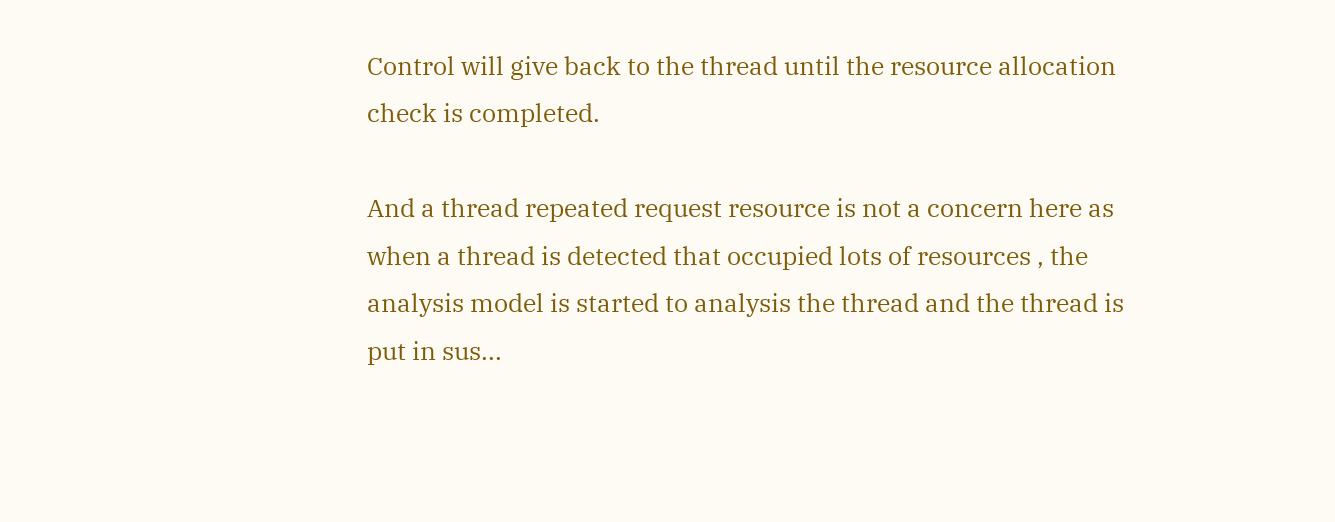Control will give back to the thread until the resource allocation check is completed.

And a thread repeated request resource is not a concern here as when a thread is detected that occupied lots of resources , the analysis model is started to analysis the thread and the thread is put in sus...